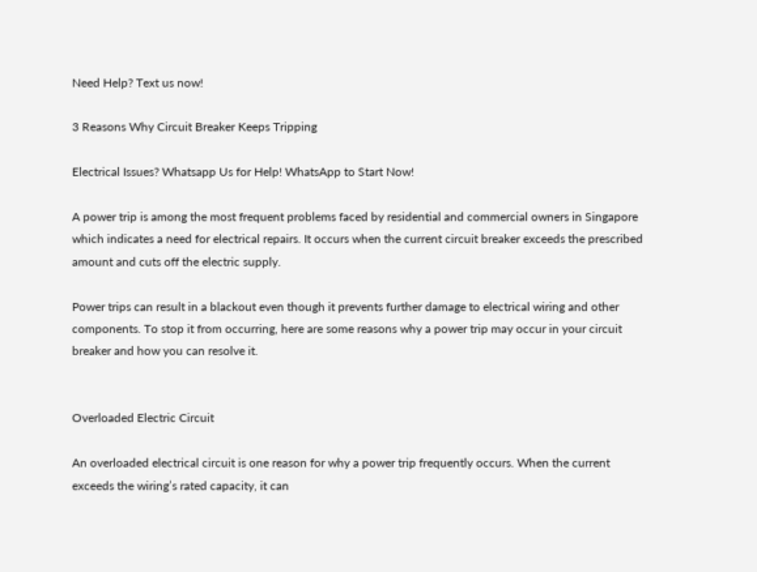Need Help? Text us now!

3 Reasons Why Circuit Breaker Keeps Tripping

Electrical Issues? Whatsapp Us for Help! WhatsApp to Start Now!

A power trip is among the most frequent problems faced by residential and commercial owners in Singapore which indicates a need for electrical repairs. It occurs when the current circuit breaker exceeds the prescribed amount and cuts off the electric supply.

Power trips can result in a blackout even though it prevents further damage to electrical wiring and other components. To stop it from occurring, here are some reasons why a power trip may occur in your circuit breaker and how you can resolve it.


Overloaded Electric Circuit

An overloaded electrical circuit is one reason for why a power trip frequently occurs. When the current exceeds the wiring’s rated capacity, it can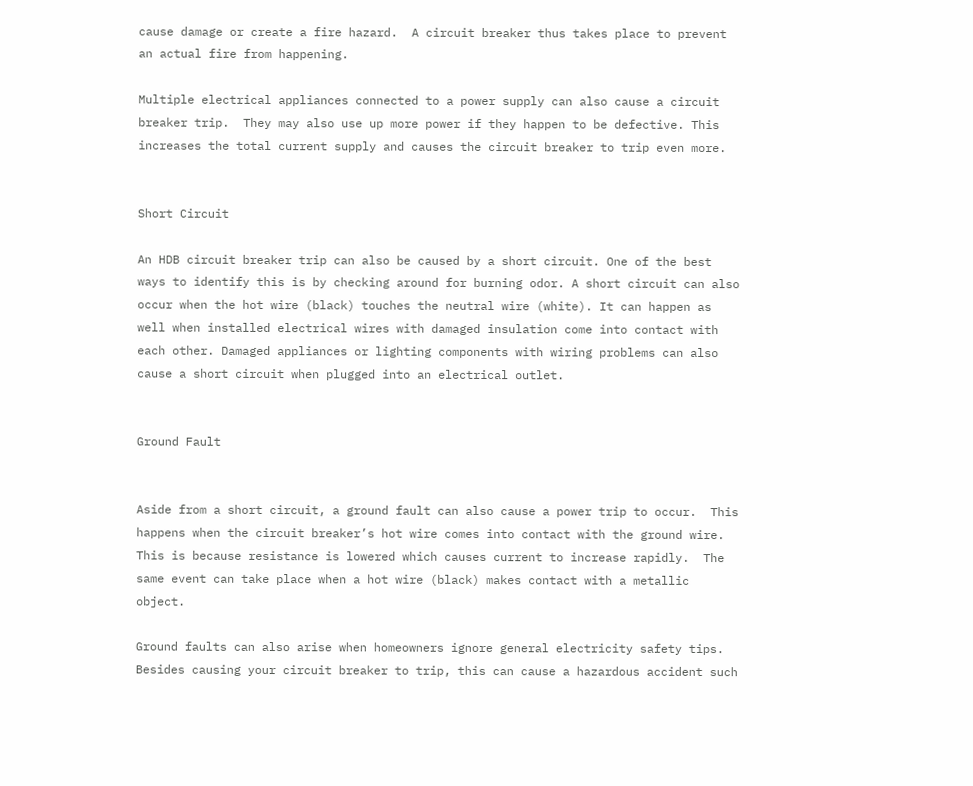cause damage or create a fire hazard.  A circuit breaker thus takes place to prevent an actual fire from happening.

Multiple electrical appliances connected to a power supply can also cause a circuit breaker trip.  They may also use up more power if they happen to be defective. This increases the total current supply and causes the circuit breaker to trip even more.


Short Circuit

An HDB circuit breaker trip can also be caused by a short circuit. One of the best ways to identify this is by checking around for burning odor. A short circuit can also occur when the hot wire (black) touches the neutral wire (white). It can happen as well when installed electrical wires with damaged insulation come into contact with each other. Damaged appliances or lighting components with wiring problems can also cause a short circuit when plugged into an electrical outlet.


Ground Fault


Aside from a short circuit, a ground fault can also cause a power trip to occur.  This happens when the circuit breaker’s hot wire comes into contact with the ground wire. This is because resistance is lowered which causes current to increase rapidly.  The same event can take place when a hot wire (black) makes contact with a metallic object.

Ground faults can also arise when homeowners ignore general electricity safety tips. Besides causing your circuit breaker to trip, this can cause a hazardous accident such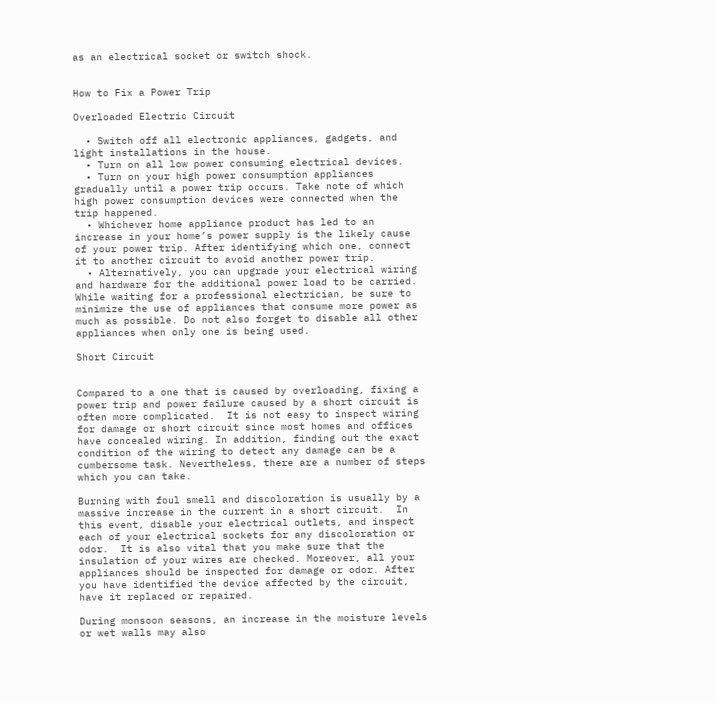as an electrical socket or switch shock.


How to Fix a Power Trip

Overloaded Electric Circuit

  • Switch off all electronic appliances, gadgets, and light installations in the house.
  • Turn on all low power consuming electrical devices.
  • Turn on your high power consumption appliances gradually until a power trip occurs. Take note of which high power consumption devices were connected when the trip happened.
  • Whichever home appliance product has led to an increase in your home’s power supply is the likely cause of your power trip. After identifying which one, connect it to another circuit to avoid another power trip.
  • Alternatively, you can upgrade your electrical wiring and hardware for the additional power load to be carried. While waiting for a professional electrician, be sure to minimize the use of appliances that consume more power as much as possible. Do not also forget to disable all other appliances when only one is being used.

Short Circuit


Compared to a one that is caused by overloading, fixing a power trip and power failure caused by a short circuit is often more complicated.  It is not easy to inspect wiring for damage or short circuit since most homes and offices have concealed wiring. In addition, finding out the exact condition of the wiring to detect any damage can be a cumbersome task. Nevertheless, there are a number of steps which you can take.

Burning with foul smell and discoloration is usually by a massive increase in the current in a short circuit.  In this event, disable your electrical outlets, and inspect each of your electrical sockets for any discoloration or odor.  It is also vital that you make sure that the insulation of your wires are checked. Moreover, all your appliances should be inspected for damage or odor. After you have identified the device affected by the circuit, have it replaced or repaired.

During monsoon seasons, an increase in the moisture levels or wet walls may also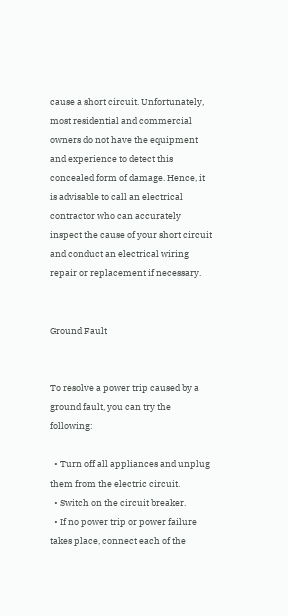cause a short circuit. Unfortunately, most residential and commercial owners do not have the equipment and experience to detect this concealed form of damage. Hence, it is advisable to call an electrical contractor who can accurately inspect the cause of your short circuit and conduct an electrical wiring repair or replacement if necessary.


Ground Fault


To resolve a power trip caused by a ground fault, you can try the following:

  • Turn off all appliances and unplug them from the electric circuit.
  • Switch on the circuit breaker.
  • If no power trip or power failure takes place, connect each of the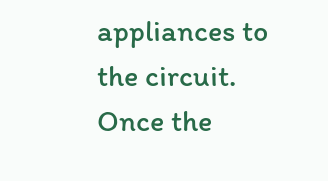appliances to the circuit. Once the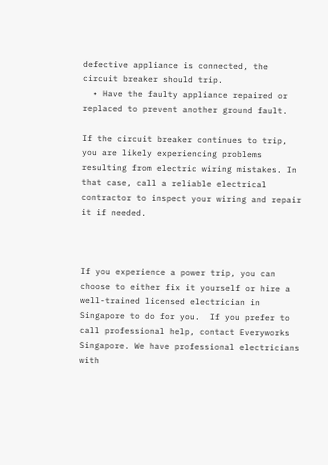defective appliance is connected, the circuit breaker should trip.
  • Have the faulty appliance repaired or replaced to prevent another ground fault.

If the circuit breaker continues to trip, you are likely experiencing problems resulting from electric wiring mistakes. In that case, call a reliable electrical contractor to inspect your wiring and repair it if needed.



If you experience a power trip, you can choose to either fix it yourself or hire a well-trained licensed electrician in Singapore to do for you.  If you prefer to call professional help, contact Everyworks Singapore. We have professional electricians with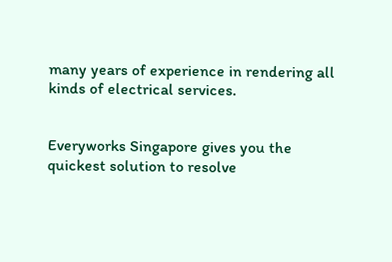many years of experience in rendering all kinds of electrical services.


Everyworks Singapore gives you the quickest solution to resolve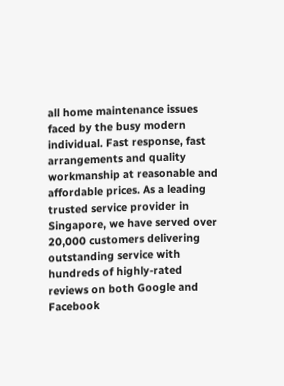all home maintenance issues faced by the busy modern individual. Fast response, fast arrangements and quality workmanship at reasonable and affordable prices. As a leading trusted service provider in Singapore, we have served over 20,000 customers delivering outstanding service with hundreds of highly-rated reviews on both Google and Facebook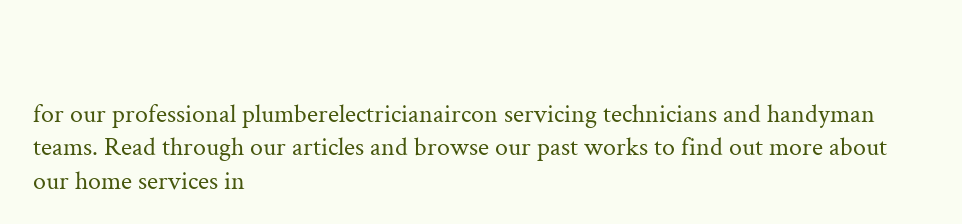for our professional plumberelectricianaircon servicing technicians and handyman teams. Read through our articles and browse our past works to find out more about our home services in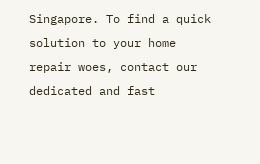Singapore. To find a quick solution to your home repair woes, contact our dedicated and fast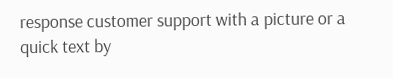response customer support with a picture or a quick text by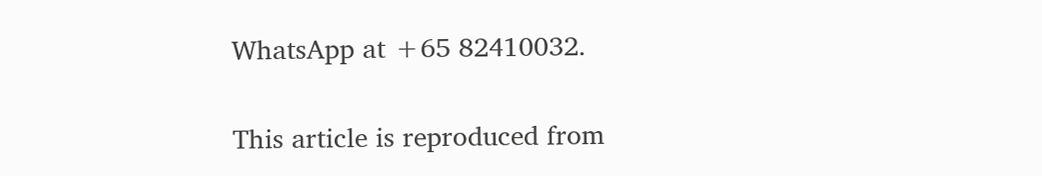WhatsApp at +65 82410032.


This article is reproduced from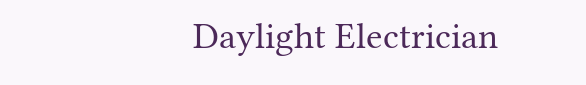Daylight Electrician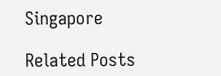Singapore

Related Posts